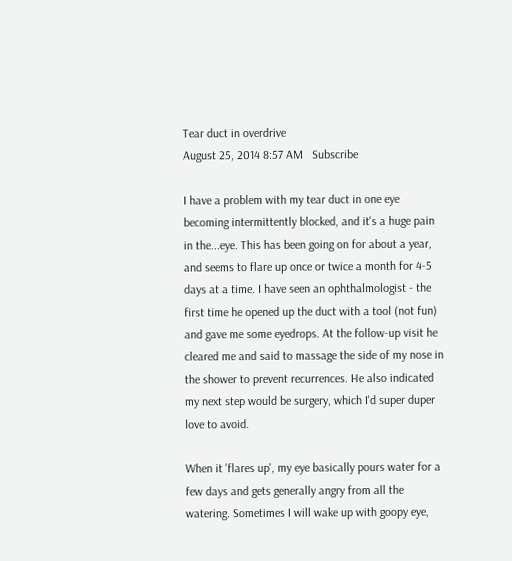Tear duct in overdrive
August 25, 2014 8:57 AM   Subscribe

I have a problem with my tear duct in one eye becoming intermittently blocked, and it's a huge pain in the...eye. This has been going on for about a year, and seems to flare up once or twice a month for 4-5 days at a time. I have seen an ophthalmologist - the first time he opened up the duct with a tool (not fun) and gave me some eyedrops. At the follow-up visit he cleared me and said to massage the side of my nose in the shower to prevent recurrences. He also indicated my next step would be surgery, which I'd super duper love to avoid.

When it 'flares up', my eye basically pours water for a few days and gets generally angry from all the watering. Sometimes I will wake up with goopy eye,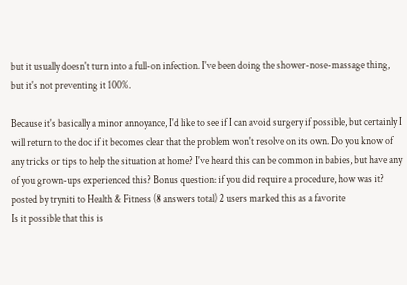but it usually doesn't turn into a full-on infection. I've been doing the shower-nose-massage thing, but it's not preventing it 100%.

Because it's basically a minor annoyance, I'd like to see if I can avoid surgery if possible, but certainly I will return to the doc if it becomes clear that the problem won't resolve on its own. Do you know of any tricks or tips to help the situation at home? I've heard this can be common in babies, but have any of you grown-ups experienced this? Bonus question: if you did require a procedure, how was it?
posted by tryniti to Health & Fitness (8 answers total) 2 users marked this as a favorite
Is it possible that this is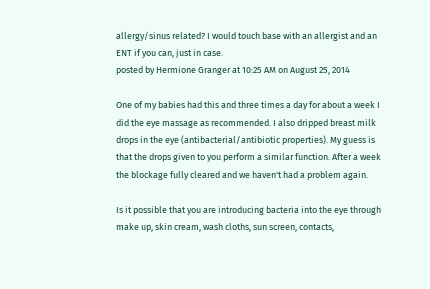allergy/sinus related? I would touch base with an allergist and an ENT if you can, just in case.
posted by Hermione Granger at 10:25 AM on August 25, 2014

One of my babies had this and three times a day for about a week I did the eye massage as recommended. I also dripped breast milk drops in the eye (antibacterial/antibiotic properties). My guess is that the drops given to you perform a similar function. After a week the blockage fully cleared and we haven't had a problem again.

Is it possible that you are introducing bacteria into the eye through make up, skin cream, wash cloths, sun screen, contacts,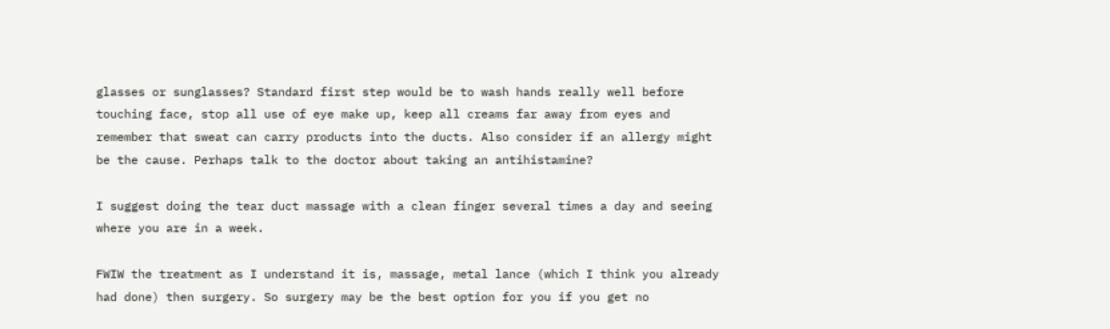glasses or sunglasses? Standard first step would be to wash hands really well before touching face, stop all use of eye make up, keep all creams far away from eyes and remember that sweat can carry products into the ducts. Also consider if an allergy might be the cause. Perhaps talk to the doctor about taking an antihistamine?

I suggest doing the tear duct massage with a clean finger several times a day and seeing where you are in a week.

FWIW the treatment as I understand it is, massage, metal lance (which I think you already had done) then surgery. So surgery may be the best option for you if you get no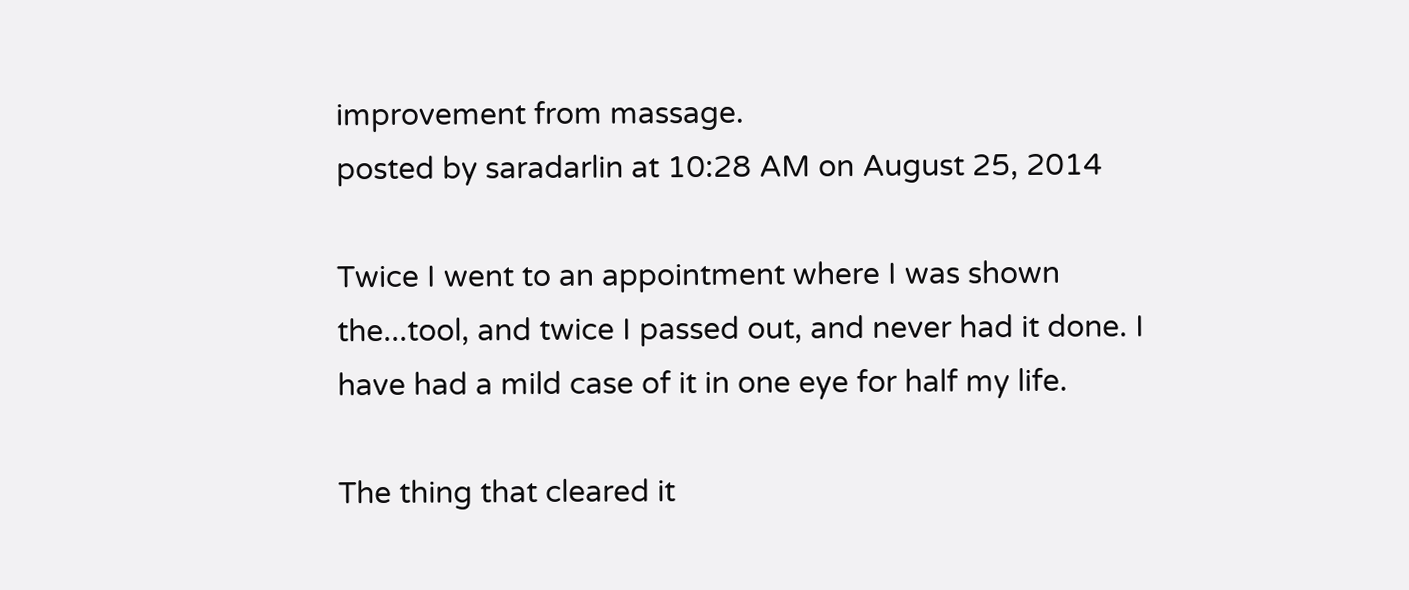improvement from massage.
posted by saradarlin at 10:28 AM on August 25, 2014

Twice I went to an appointment where I was shown the...tool, and twice I passed out, and never had it done. I have had a mild case of it in one eye for half my life.

The thing that cleared it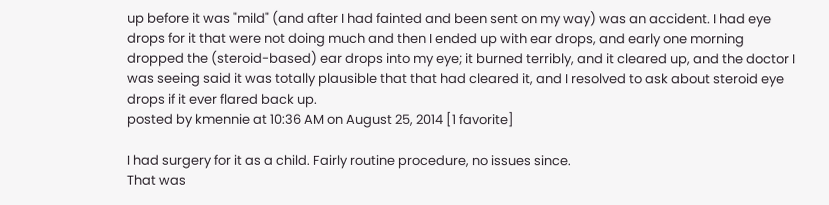up before it was "mild" (and after I had fainted and been sent on my way) was an accident. I had eye drops for it that were not doing much and then I ended up with ear drops, and early one morning dropped the (steroid-based) ear drops into my eye; it burned terribly, and it cleared up, and the doctor I was seeing said it was totally plausible that that had cleared it, and I resolved to ask about steroid eye drops if it ever flared back up.
posted by kmennie at 10:36 AM on August 25, 2014 [1 favorite]

I had surgery for it as a child. Fairly routine procedure, no issues since.
That was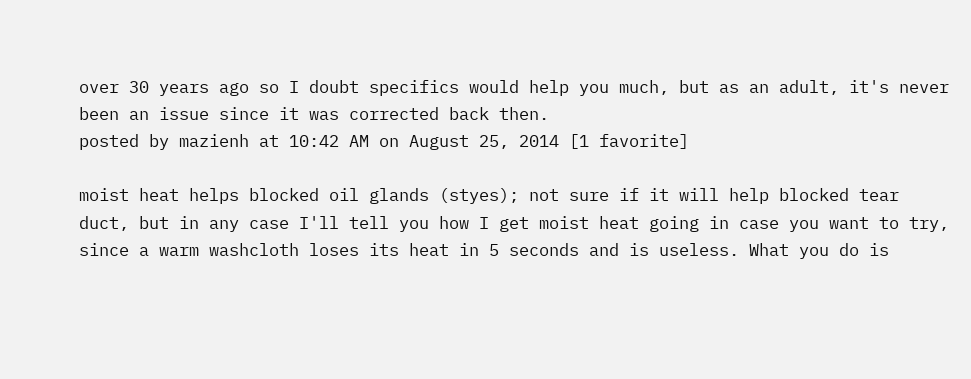over 30 years ago so I doubt specifics would help you much, but as an adult, it's never been an issue since it was corrected back then.
posted by mazienh at 10:42 AM on August 25, 2014 [1 favorite]

moist heat helps blocked oil glands (styes); not sure if it will help blocked tear duct, but in any case I'll tell you how I get moist heat going in case you want to try, since a warm washcloth loses its heat in 5 seconds and is useless. What you do is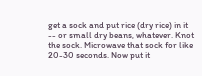get a sock and put rice (dry rice) in it -- or small dry beans, whatever. Knot the sock. Microwave that sock for like 20-30 seconds. Now put it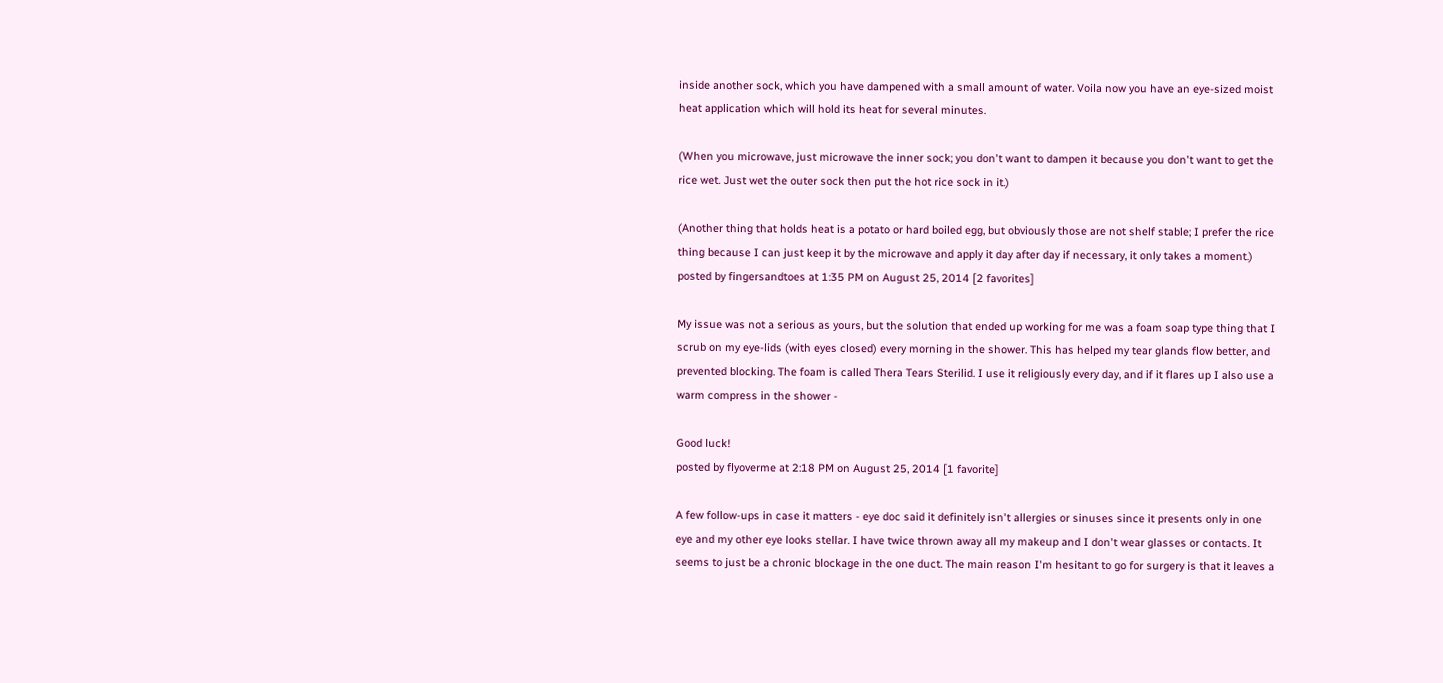inside another sock, which you have dampened with a small amount of water. Voila now you have an eye-sized moist heat application which will hold its heat for several minutes.

(When you microwave, just microwave the inner sock; you don't want to dampen it because you don't want to get the rice wet. Just wet the outer sock then put the hot rice sock in it.)

(Another thing that holds heat is a potato or hard boiled egg, but obviously those are not shelf stable; I prefer the rice thing because I can just keep it by the microwave and apply it day after day if necessary, it only takes a moment.)
posted by fingersandtoes at 1:35 PM on August 25, 2014 [2 favorites]

My issue was not a serious as yours, but the solution that ended up working for me was a foam soap type thing that I scrub on my eye-lids (with eyes closed) every morning in the shower. This has helped my tear glands flow better, and prevented blocking. The foam is called Thera Tears Sterilid. I use it religiously every day, and if it flares up I also use a warm compress in the shower -

Good luck!
posted by flyoverme at 2:18 PM on August 25, 2014 [1 favorite]

A few follow-ups in case it matters - eye doc said it definitely isn't allergies or sinuses since it presents only in one eye and my other eye looks stellar. I have twice thrown away all my makeup and I don't wear glasses or contacts. It seems to just be a chronic blockage in the one duct. The main reason I'm hesitant to go for surgery is that it leaves a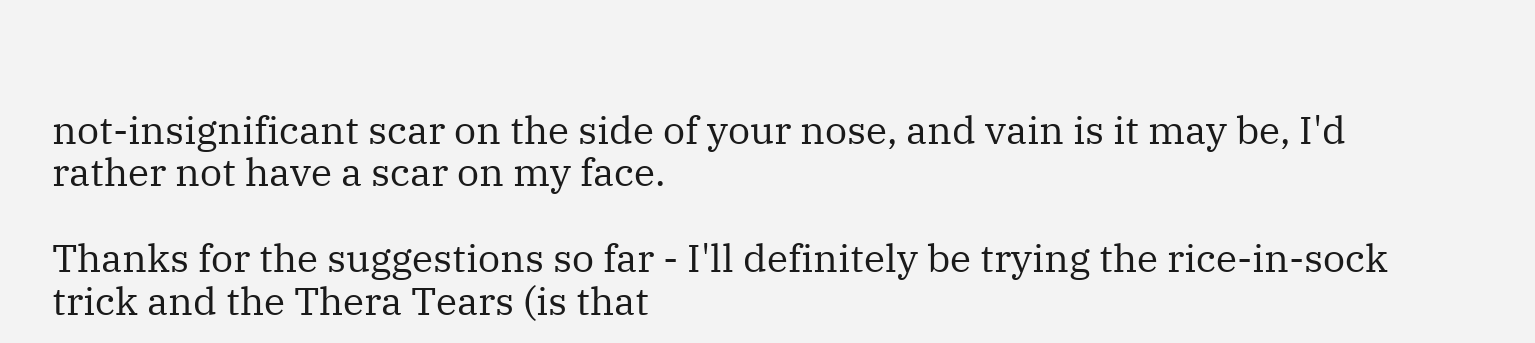not-insignificant scar on the side of your nose, and vain is it may be, I'd rather not have a scar on my face.

Thanks for the suggestions so far - I'll definitely be trying the rice-in-sock trick and the Thera Tears (is that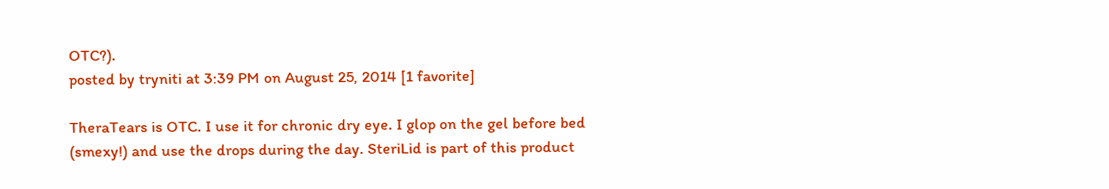OTC?).
posted by tryniti at 3:39 PM on August 25, 2014 [1 favorite]

TheraTears is OTC. I use it for chronic dry eye. I glop on the gel before bed (smexy!) and use the drops during the day. SteriLid is part of this product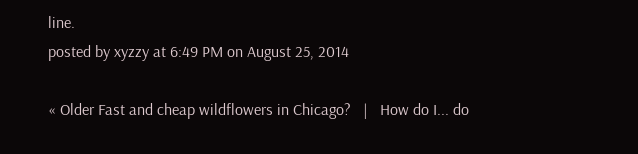line.
posted by xyzzy at 6:49 PM on August 25, 2014

« Older Fast and cheap wildflowers in Chicago?   |   How do I... do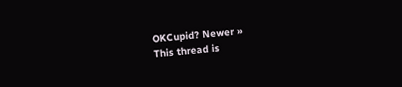OKCupid? Newer »
This thread is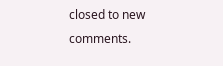closed to new comments.